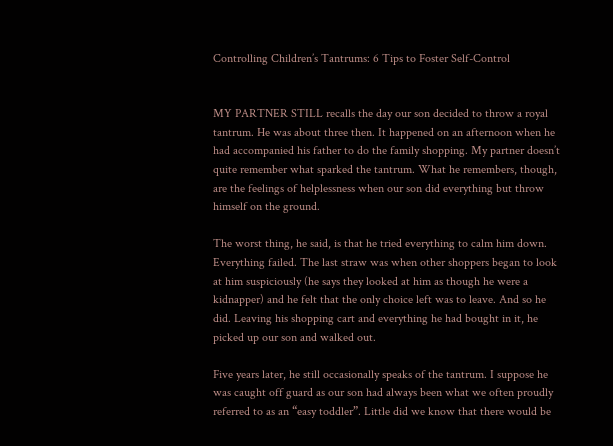Controlling Children’s Tantrums: 6 Tips to Foster Self-Control


MY PARTNER STILL recalls the day our son decided to throw a royal tantrum. He was about three then. It happened on an afternoon when he had accompanied his father to do the family shopping. My partner doesn’t quite remember what sparked the tantrum. What he remembers, though, are the feelings of helplessness when our son did everything but throw himself on the ground.

The worst thing, he said, is that he tried everything to calm him down. Everything failed. The last straw was when other shoppers began to look at him suspiciously (he says they looked at him as though he were a kidnapper) and he felt that the only choice left was to leave. And so he did. Leaving his shopping cart and everything he had bought in it, he picked up our son and walked out.

Five years later, he still occasionally speaks of the tantrum. I suppose he was caught off guard as our son had always been what we often proudly referred to as an “easy toddler”. Little did we know that there would be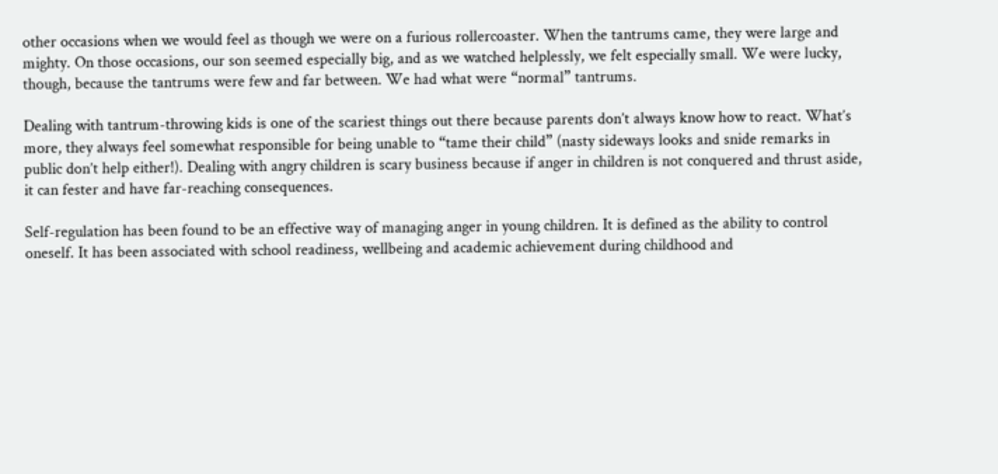other occasions when we would feel as though we were on a furious rollercoaster. When the tantrums came, they were large and mighty. On those occasions, our son seemed especially big, and as we watched helplessly, we felt especially small. We were lucky, though, because the tantrums were few and far between. We had what were “normal” tantrums.

Dealing with tantrum-throwing kids is one of the scariest things out there because parents don’t always know how to react. What’s more, they always feel somewhat responsible for being unable to “tame their child” (nasty sideways looks and snide remarks in public don’t help either!). Dealing with angry children is scary business because if anger in children is not conquered and thrust aside, it can fester and have far-reaching consequences.

Self-regulation has been found to be an effective way of managing anger in young children. It is defined as the ability to control oneself. It has been associated with school readiness, wellbeing and academic achievement during childhood and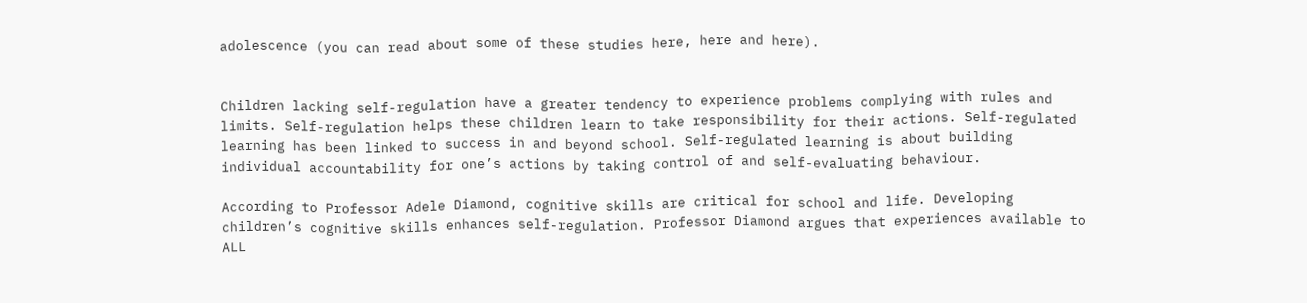adolescence (you can read about some of these studies here, here and here).


Children lacking self-regulation have a greater tendency to experience problems complying with rules and limits. Self-regulation helps these children learn to take responsibility for their actions. Self-regulated learning has been linked to success in and beyond school. Self-regulated learning is about building individual accountability for one’s actions by taking control of and self-evaluating behaviour.

According to Professor Adele Diamond, cognitive skills are critical for school and life. Developing children’s cognitive skills enhances self-regulation. Professor Diamond argues that experiences available to ALL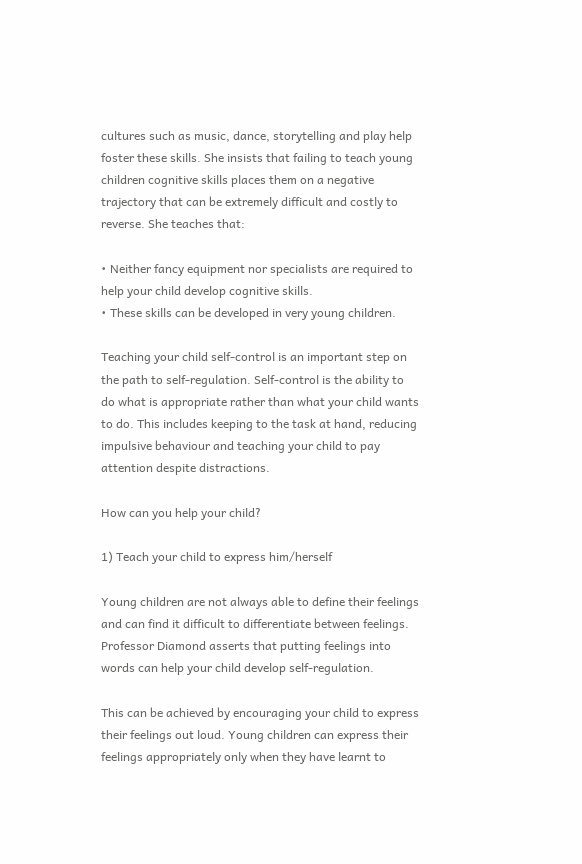cultures such as music, dance, storytelling and play help foster these skills. She insists that failing to teach young children cognitive skills places them on a negative trajectory that can be extremely difficult and costly to reverse. She teaches that:

• Neither fancy equipment nor specialists are required to help your child develop cognitive skills.
• These skills can be developed in very young children.

Teaching your child self-control is an important step on the path to self-regulation. Self-control is the ability to do what is appropriate rather than what your child wants to do. This includes keeping to the task at hand, reducing impulsive behaviour and teaching your child to pay attention despite distractions.

How can you help your child?

1) Teach your child to express him/herself

Young children are not always able to define their feelings and can find it difficult to differentiate between feelings. Professor Diamond asserts that putting feelings into words can help your child develop self-regulation.

This can be achieved by encouraging your child to express their feelings out loud. Young children can express their feelings appropriately only when they have learnt to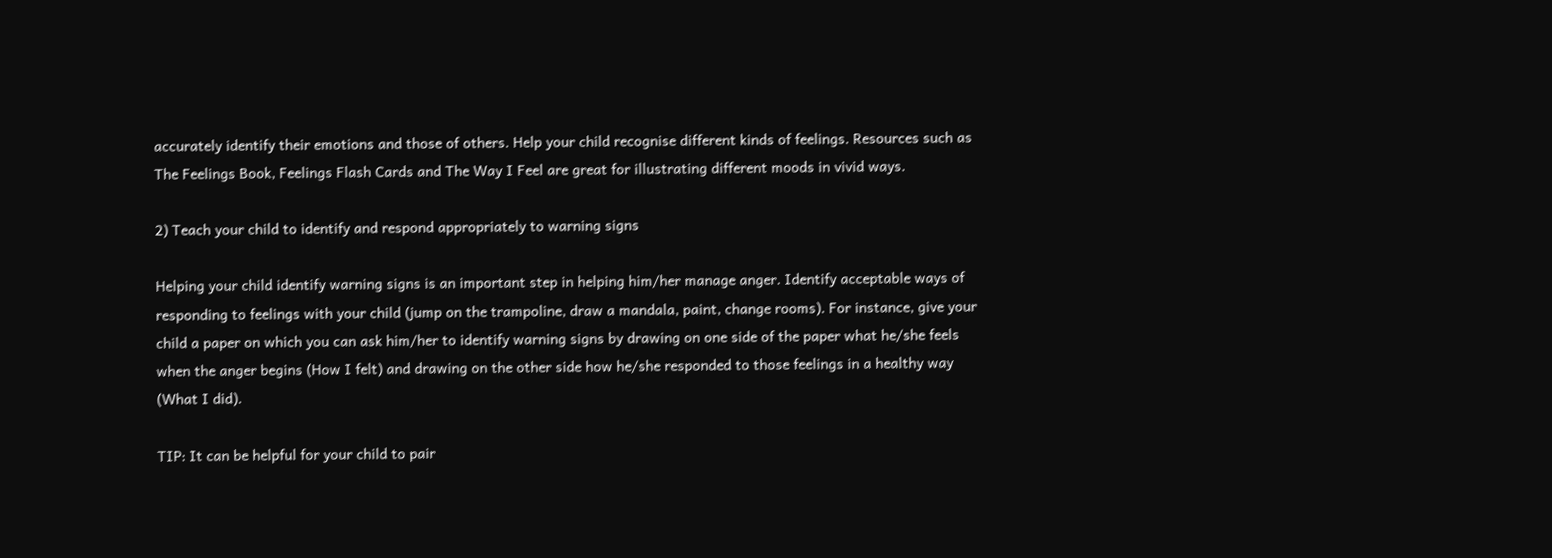accurately identify their emotions and those of others. Help your child recognise different kinds of feelings. Resources such as The Feelings Book, Feelings Flash Cards and The Way I Feel are great for illustrating different moods in vivid ways.

2) Teach your child to identify and respond appropriately to warning signs

Helping your child identify warning signs is an important step in helping him/her manage anger. Identify acceptable ways of responding to feelings with your child (jump on the trampoline, draw a mandala, paint, change rooms). For instance, give your child a paper on which you can ask him/her to identify warning signs by drawing on one side of the paper what he/she feels when the anger begins (How I felt) and drawing on the other side how he/she responded to those feelings in a healthy way (What I did).

TIP: It can be helpful for your child to pair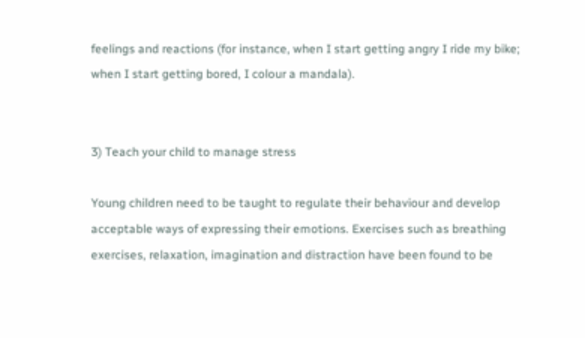feelings and reactions (for instance, when I start getting angry I ride my bike; when I start getting bored, I colour a mandala).


3) Teach your child to manage stress

Young children need to be taught to regulate their behaviour and develop acceptable ways of expressing their emotions. Exercises such as breathing exercises, relaxation, imagination and distraction have been found to be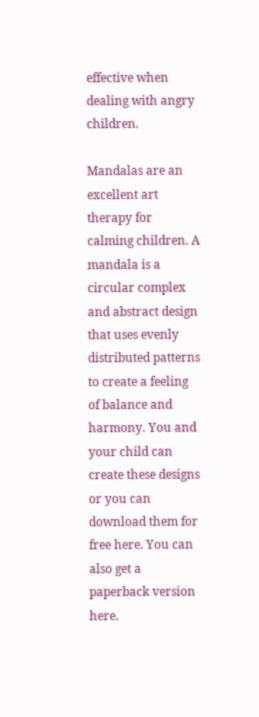effective when dealing with angry children.

Mandalas are an excellent art therapy for calming children. A mandala is a circular complex and abstract design that uses evenly distributed patterns to create a feeling of balance and harmony. You and your child can create these designs or you can download them for free here. You can also get a paperback version here.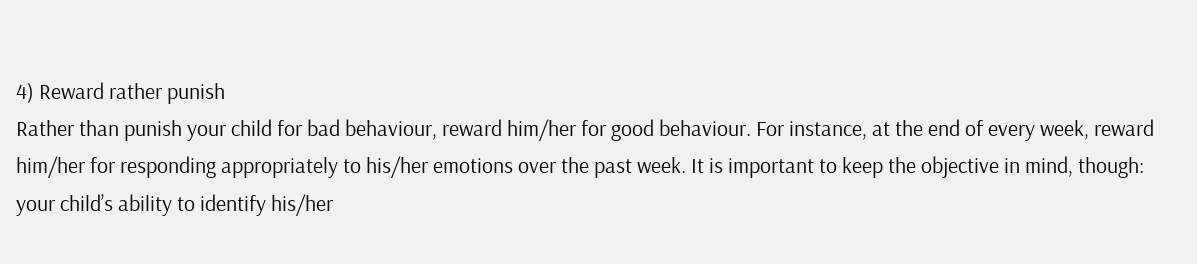4) Reward rather punish
Rather than punish your child for bad behaviour, reward him/her for good behaviour. For instance, at the end of every week, reward him/her for responding appropriately to his/her emotions over the past week. It is important to keep the objective in mind, though: your child’s ability to identify his/her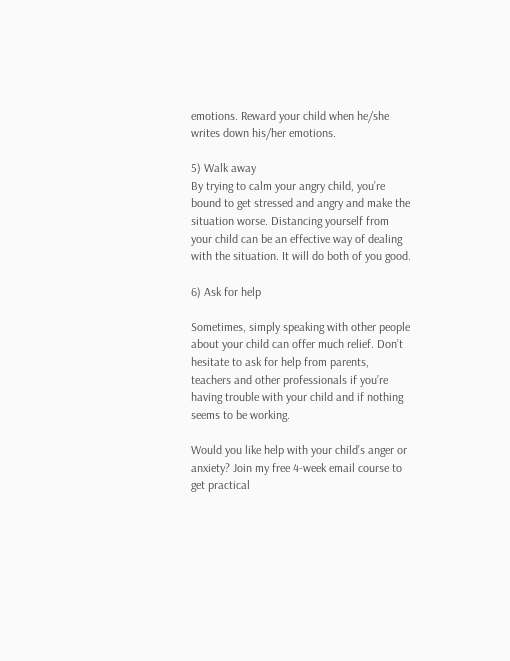emotions. Reward your child when he/she writes down his/her emotions.

5) Walk away
By trying to calm your angry child, you’re bound to get stressed and angry and make the situation worse. Distancing yourself from your child can be an effective way of dealing with the situation. It will do both of you good.

6) Ask for help

Sometimes, simply speaking with other people about your child can offer much relief. Don’t hesitate to ask for help from parents, teachers and other professionals if you’re having trouble with your child and if nothing seems to be working.

Would you like help with your child’s anger or anxiety? Join my free 4-week email course to get practical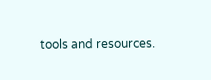tools and resources.